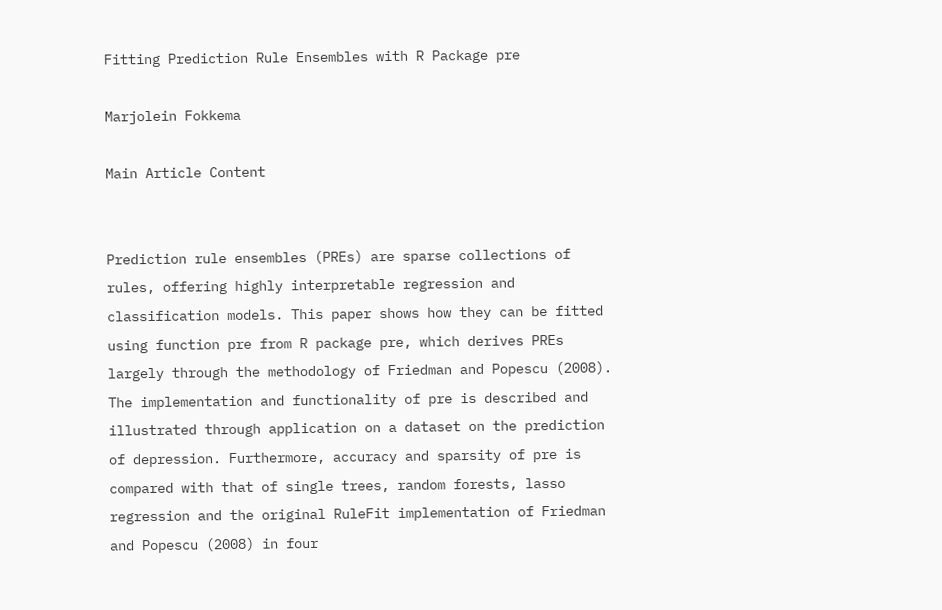Fitting Prediction Rule Ensembles with R Package pre

Marjolein Fokkema

Main Article Content


Prediction rule ensembles (PREs) are sparse collections of rules, offering highly interpretable regression and classification models. This paper shows how they can be fitted using function pre from R package pre, which derives PREs largely through the methodology of Friedman and Popescu (2008). The implementation and functionality of pre is described and illustrated through application on a dataset on the prediction of depression. Furthermore, accuracy and sparsity of pre is compared with that of single trees, random forests, lasso regression and the original RuleFit implementation of Friedman and Popescu (2008) in four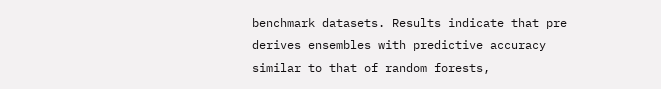benchmark datasets. Results indicate that pre derives ensembles with predictive accuracy similar to that of random forests,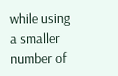while using a smaller number of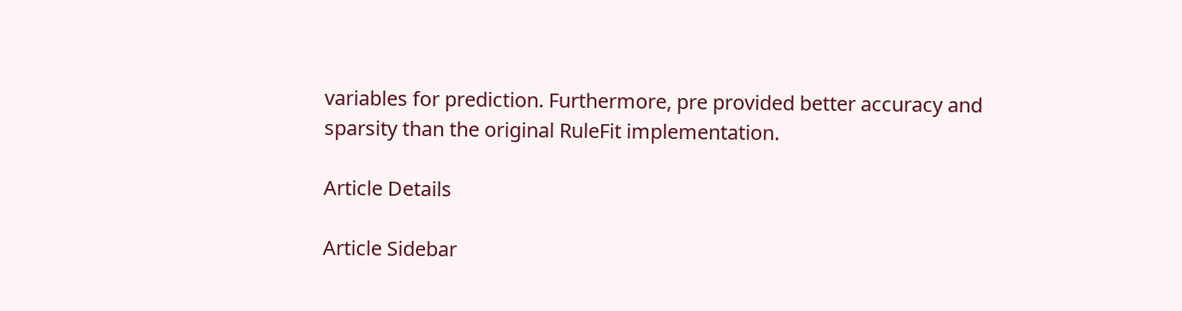variables for prediction. Furthermore, pre provided better accuracy and sparsity than the original RuleFit implementation.

Article Details

Article Sidebar